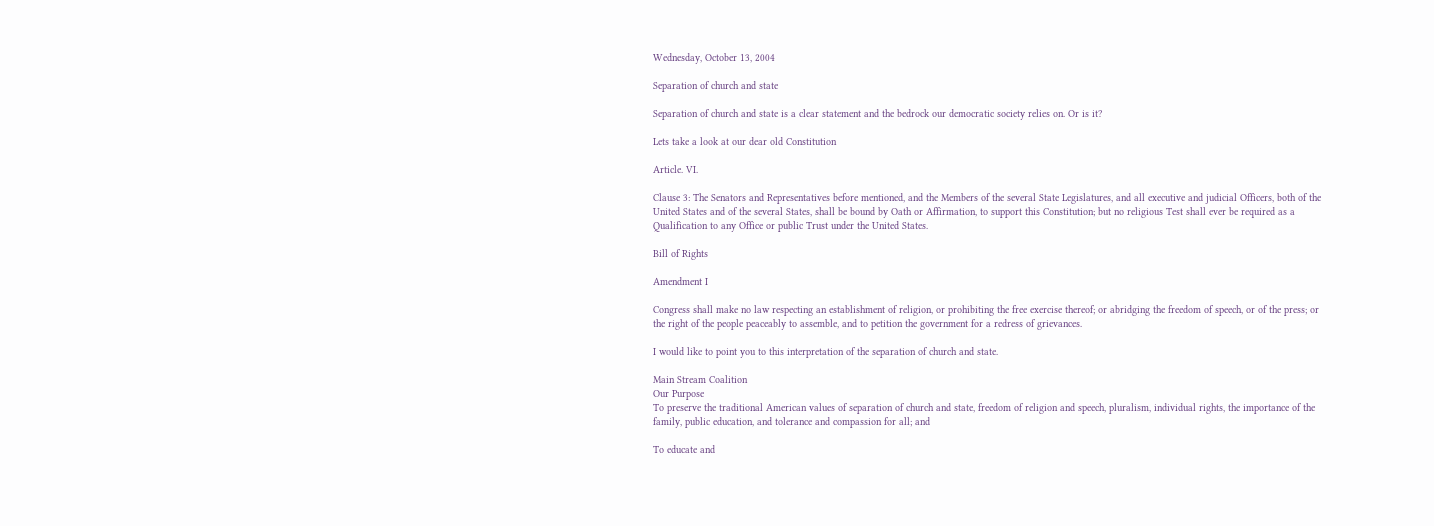Wednesday, October 13, 2004

Separation of church and state

Separation of church and state is a clear statement and the bedrock our democratic society relies on. Or is it?

Lets take a look at our dear old Constitution

Article. VI.

Clause 3: The Senators and Representatives before mentioned, and the Members of the several State Legislatures, and all executive and judicial Officers, both of the United States and of the several States, shall be bound by Oath or Affirmation, to support this Constitution; but no religious Test shall ever be required as a Qualification to any Office or public Trust under the United States.

Bill of Rights

Amendment I

Congress shall make no law respecting an establishment of religion, or prohibiting the free exercise thereof; or abridging the freedom of speech, or of the press; or the right of the people peaceably to assemble, and to petition the government for a redress of grievances.

I would like to point you to this interpretation of the separation of church and state.

Main Stream Coalition
Our Purpose
To preserve the traditional American values of separation of church and state, freedom of religion and speech, pluralism, individual rights, the importance of the family, public education, and tolerance and compassion for all; and

To educate and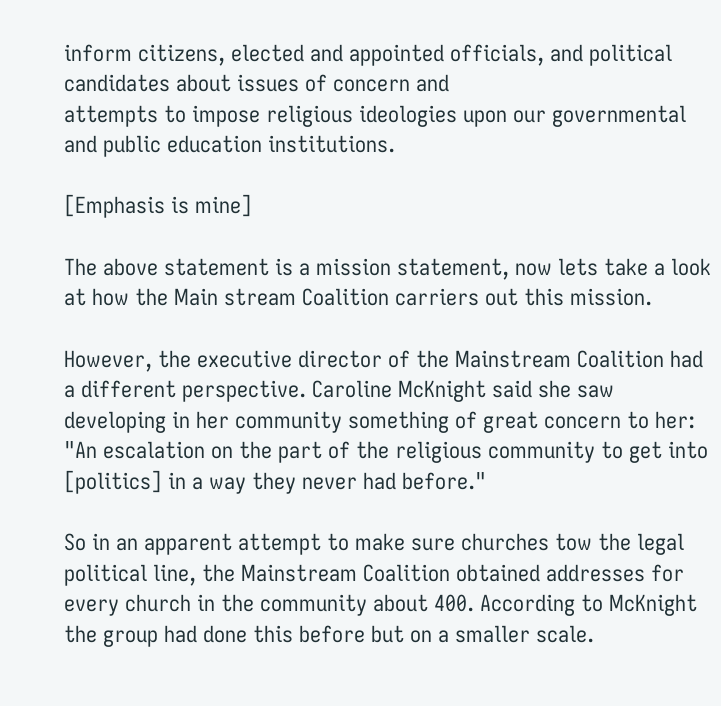inform citizens, elected and appointed officials, and political candidates about issues of concern and
attempts to impose religious ideologies upon our governmental and public education institutions.

[Emphasis is mine]

The above statement is a mission statement, now lets take a look at how the Main stream Coalition carriers out this mission.

However, the executive director of the Mainstream Coalition had a different perspective. Caroline McKnight said she saw developing in her community something of great concern to her: "An escalation on the part of the religious community to get into [politics] in a way they never had before."

So in an apparent attempt to make sure churches tow the legal political line, the Mainstream Coalition obtained addresses for every church in the community about 400. According to McKnight the group had done this before but on a smaller scale.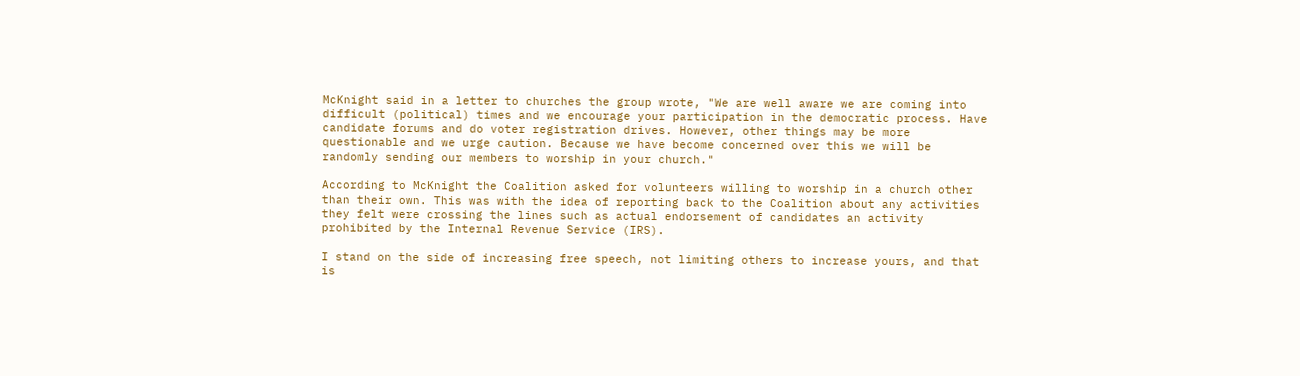McKnight said in a letter to churches the group wrote, "We are well aware we are coming into difficult (political) times and we encourage your participation in the democratic process. Have candidate forums and do voter registration drives. However, other things may be more questionable and we urge caution. Because we have become concerned over this we will be randomly sending our members to worship in your church."

According to McKnight the Coalition asked for volunteers willing to worship in a church other than their own. This was with the idea of reporting back to the Coalition about any activities they felt were crossing the lines such as actual endorsement of candidates an activity prohibited by the Internal Revenue Service (IRS).

I stand on the side of increasing free speech, not limiting others to increase yours, and that is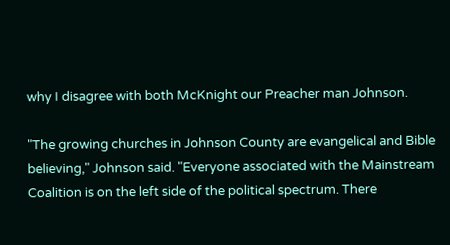why I disagree with both McKnight our Preacher man Johnson.

"The growing churches in Johnson County are evangelical and Bible believing," Johnson said. "Everyone associated with the Mainstream Coalition is on the left side of the political spectrum. There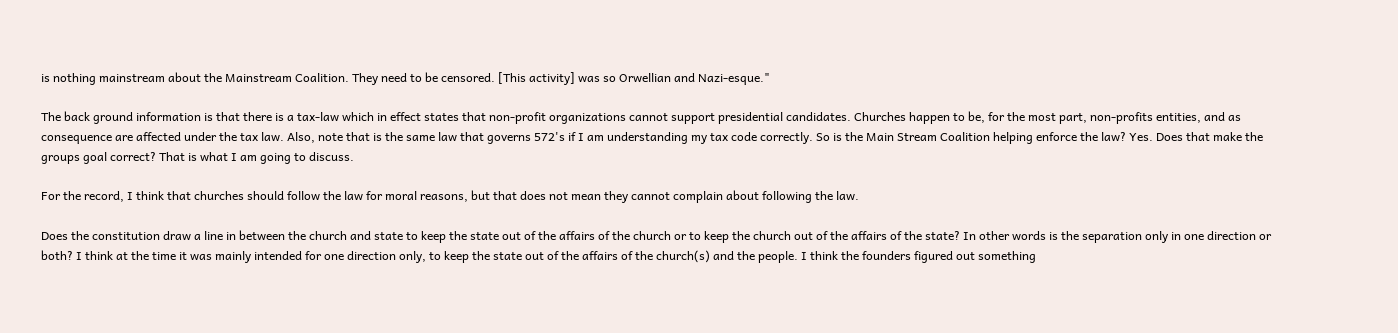is nothing mainstream about the Mainstream Coalition. They need to be censored. [This activity] was so Orwellian and Nazi-esque."

The back ground information is that there is a tax-law which in effect states that non-profit organizations cannot support presidential candidates. Churches happen to be, for the most part, non-profits entities, and as consequence are affected under the tax law. Also, note that is the same law that governs 572's if I am understanding my tax code correctly. So is the Main Stream Coalition helping enforce the law? Yes. Does that make the groups goal correct? That is what I am going to discuss.

For the record, I think that churches should follow the law for moral reasons, but that does not mean they cannot complain about following the law.

Does the constitution draw a line in between the church and state to keep the state out of the affairs of the church or to keep the church out of the affairs of the state? In other words is the separation only in one direction or both? I think at the time it was mainly intended for one direction only, to keep the state out of the affairs of the church(s) and the people. I think the founders figured out something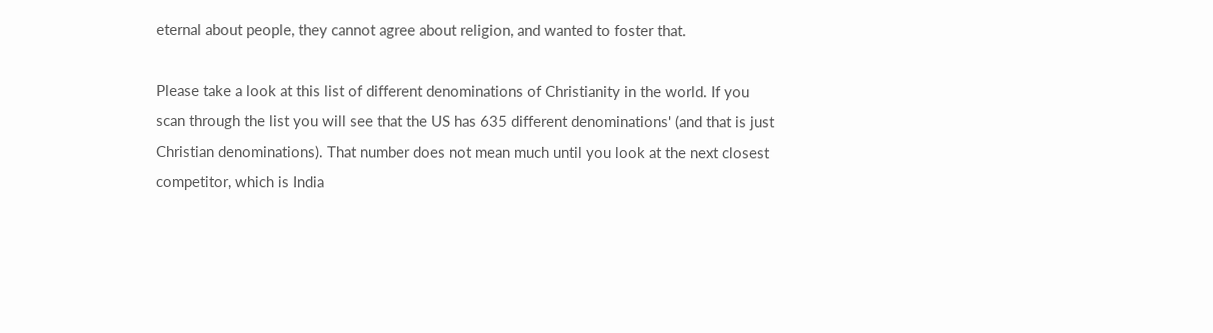eternal about people, they cannot agree about religion, and wanted to foster that.

Please take a look at this list of different denominations of Christianity in the world. If you scan through the list you will see that the US has 635 different denominations' (and that is just Christian denominations). That number does not mean much until you look at the next closest competitor, which is India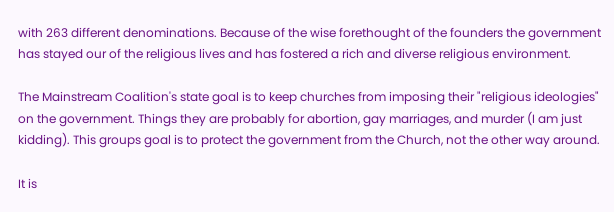with 263 different denominations. Because of the wise forethought of the founders the government has stayed our of the religious lives and has fostered a rich and diverse religious environment.

The Mainstream Coalition's state goal is to keep churches from imposing their "religious ideologies" on the government. Things they are probably for abortion, gay marriages, and murder (I am just kidding). This groups goal is to protect the government from the Church, not the other way around.

It is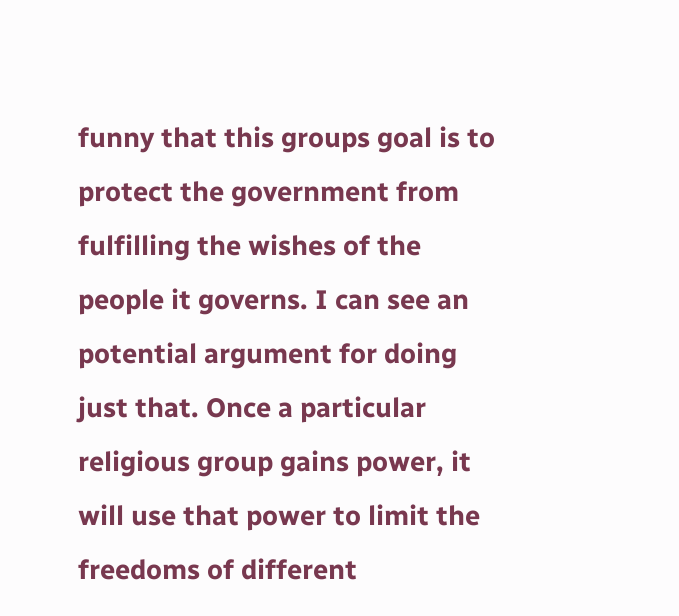funny that this groups goal is to protect the government from fulfilling the wishes of the people it governs. I can see an potential argument for doing just that. Once a particular religious group gains power, it will use that power to limit the freedoms of different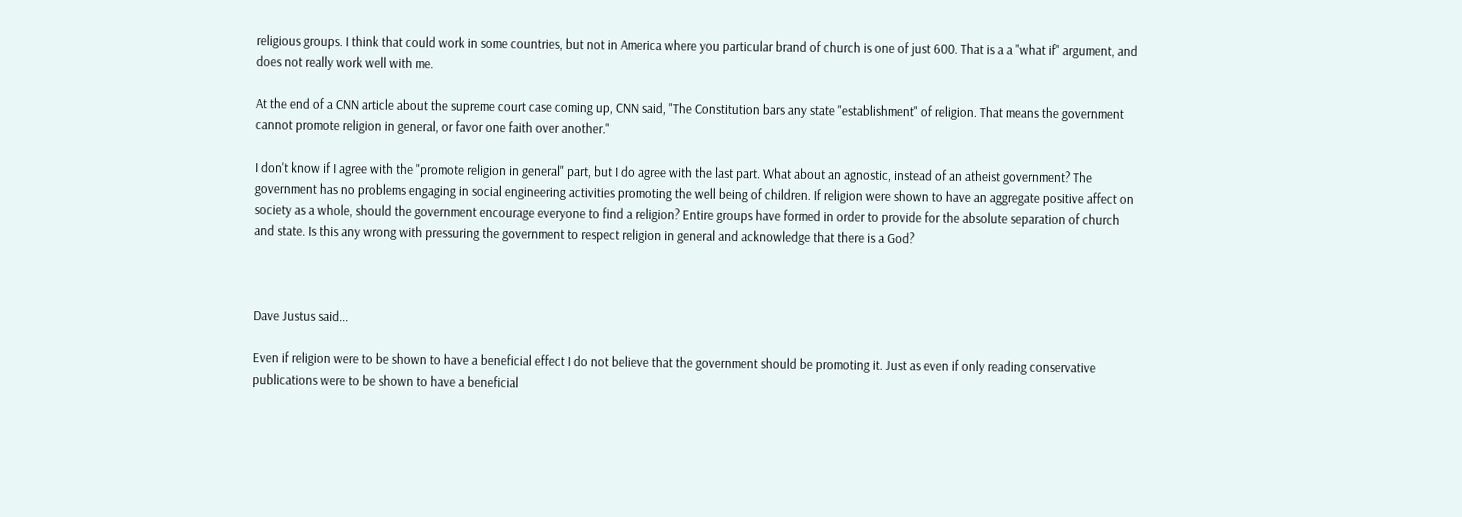religious groups. I think that could work in some countries, but not in America where you particular brand of church is one of just 600. That is a a "what if" argument, and does not really work well with me.

At the end of a CNN article about the supreme court case coming up, CNN said, "The Constitution bars any state "establishment" of religion. That means the government cannot promote religion in general, or favor one faith over another."

I don't know if I agree with the "promote religion in general" part, but I do agree with the last part. What about an agnostic, instead of an atheist government? The government has no problems engaging in social engineering activities promoting the well being of children. If religion were shown to have an aggregate positive affect on society as a whole, should the government encourage everyone to find a religion? Entire groups have formed in order to provide for the absolute separation of church and state. Is this any wrong with pressuring the government to respect religion in general and acknowledge that there is a God?



Dave Justus said...

Even if religion were to be shown to have a beneficial effect I do not believe that the government should be promoting it. Just as even if only reading conservative publications were to be shown to have a beneficial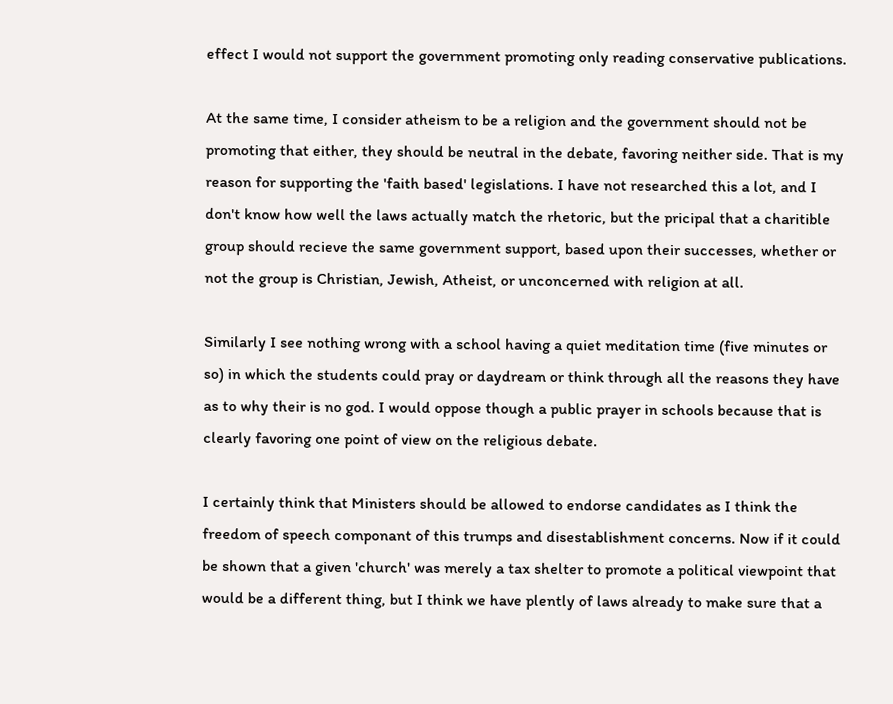effect I would not support the government promoting only reading conservative publications.

At the same time, I consider atheism to be a religion and the government should not be promoting that either, they should be neutral in the debate, favoring neither side. That is my reason for supporting the 'faith based' legislations. I have not researched this a lot, and I don't know how well the laws actually match the rhetoric, but the pricipal that a charitible group should recieve the same government support, based upon their successes, whether or not the group is Christian, Jewish, Atheist, or unconcerned with religion at all.

Similarly I see nothing wrong with a school having a quiet meditation time (five minutes or so) in which the students could pray or daydream or think through all the reasons they have as to why their is no god. I would oppose though a public prayer in schools because that is clearly favoring one point of view on the religious debate.

I certainly think that Ministers should be allowed to endorse candidates as I think the freedom of speech componant of this trumps and disestablishment concerns. Now if it could be shown that a given 'church' was merely a tax shelter to promote a political viewpoint that would be a different thing, but I think we have plently of laws already to make sure that a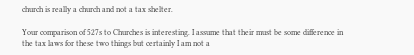church is really a church and not a tax shelter.

Your comparison of 527s to Churches is interesting. I assume that their must be some difference in the tax laws for these two things but certainly I am not a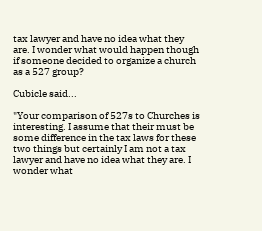tax lawyer and have no idea what they are. I wonder what would happen though if someone decided to organize a church as a 527 group?

Cubicle said...

"Your comparison of 527s to Churches is interesting. I assume that their must be some difference in the tax laws for these two things but certainly I am not a tax lawyer and have no idea what they are. I wonder what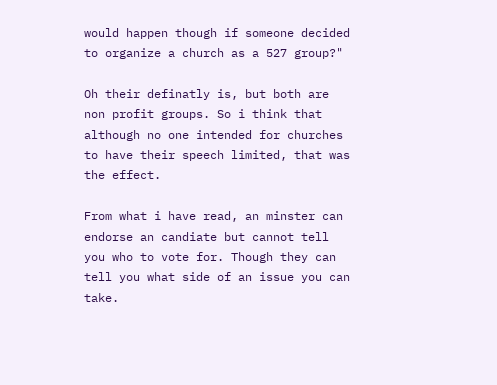would happen though if someone decided to organize a church as a 527 group?"

Oh their definatly is, but both are non profit groups. So i think that although no one intended for churches to have their speech limited, that was the effect.

From what i have read, an minster can endorse an candiate but cannot tell you who to vote for. Though they can tell you what side of an issue you can take.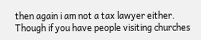then again i am not a tax lawyer either. Though if you have people visiting churches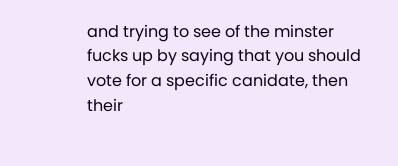and trying to see of the minster fucks up by saying that you should vote for a specific canidate, then their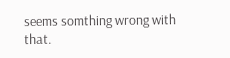seems somthing wrong with that.